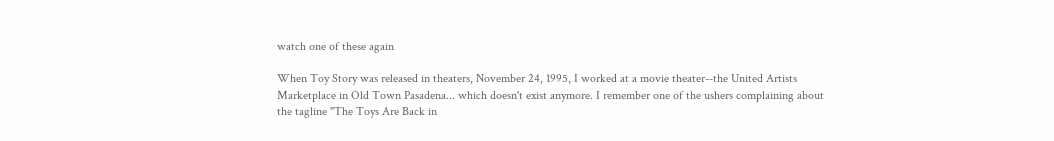watch one of these again

When Toy Story was released in theaters, November 24, 1995, I worked at a movie theater--the United Artists Marketplace in Old Town Pasadena... which doesn't exist anymore. I remember one of the ushers complaining about the tagline "The Toys Are Back in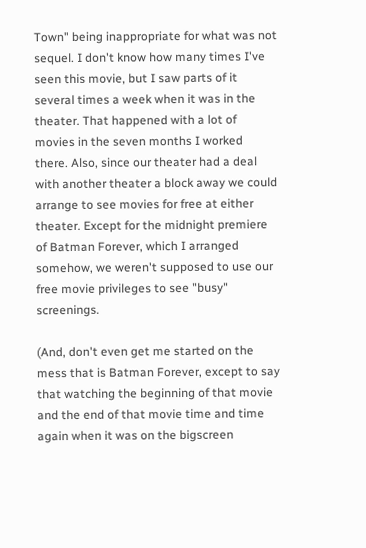Town" being inappropriate for what was not sequel. I don't know how many times I've seen this movie, but I saw parts of it several times a week when it was in the theater. That happened with a lot of movies in the seven months I worked there. Also, since our theater had a deal with another theater a block away we could arrange to see movies for free at either theater. Except for the midnight premiere of Batman Forever, which I arranged somehow, we weren't supposed to use our free movie privileges to see "busy" screenings.

(And, don't even get me started on the mess that is Batman Forever, except to say that watching the beginning of that movie and the end of that movie time and time again when it was on the bigscreen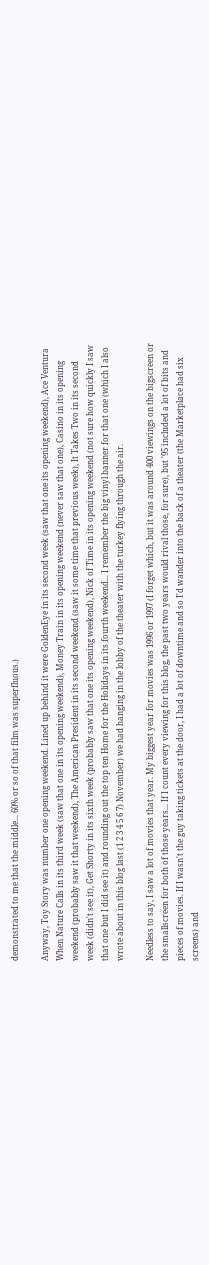demonstrated to me that the middle... 60% or so of that film was superfluous.)

Anyway, Toy Story was number one opening weekend. Lined up behind it were GoldenEye in its second week (saw that one its opening weekend), Ace Ventura When Nature Calls in its third week (saw that one in its opening weekend), Money Train in its opening weekend (never saw that one), Casino in its opening weekend (probably saw it that weekend), The American President in its second weekend (saw it some time that previous week), It Takes Two in its second week (didn't see it), Get Shorty in its sixth week (probably saw that one its opening weekend), Nick of Time in its opening weekend (not sure how quickly I saw that one but I did see it) and rounding out the top ten Home for the Holidays in its fourth weekend... I remember the big vinyl banner for that one (which I also wrote about in this blog last (1 2 3 4 5 6 7) November) we had hanging in the lobby of the theater with the turkey flying through the air.

Needless to say, I saw a lot of movies that year. My biggest year for movies was 1996 or 1997 (I forget which, but it was around 400 viewings on the bigscreen or the smallscreen for both of those years... If I count every viewing for this blog, the past two years would rival those, for sure), but '95 included a lot of bits and pieces of movies. If I wasn't the guy taking tickets at the door, I had a lot of downtime and so I'd wander into the back of a theater (the Marketplace had six screens) and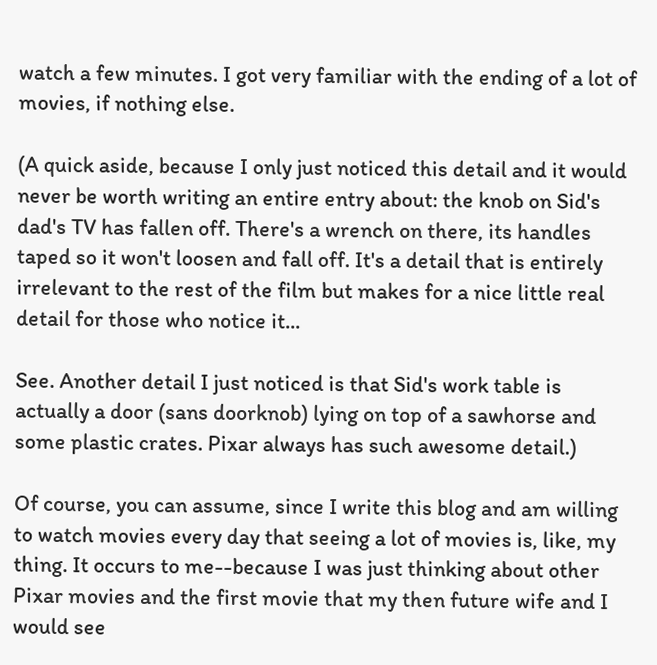watch a few minutes. I got very familiar with the ending of a lot of movies, if nothing else.

(A quick aside, because I only just noticed this detail and it would never be worth writing an entire entry about: the knob on Sid's dad's TV has fallen off. There's a wrench on there, its handles taped so it won't loosen and fall off. It's a detail that is entirely irrelevant to the rest of the film but makes for a nice little real detail for those who notice it...

See. Another detail I just noticed is that Sid's work table is actually a door (sans doorknob) lying on top of a sawhorse and some plastic crates. Pixar always has such awesome detail.)

Of course, you can assume, since I write this blog and am willing to watch movies every day that seeing a lot of movies is, like, my thing. It occurs to me--because I was just thinking about other Pixar movies and the first movie that my then future wife and I would see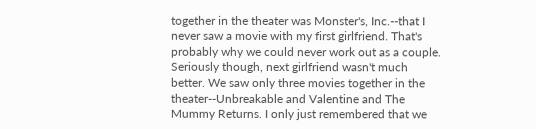together in the theater was Monster's, Inc.--that I never saw a movie with my first girlfriend. That's probably why we could never work out as a couple. Seriously though, next girlfriend wasn't much better. We saw only three movies together in the theater--Unbreakable and Valentine and The Mummy Returns. I only just remembered that we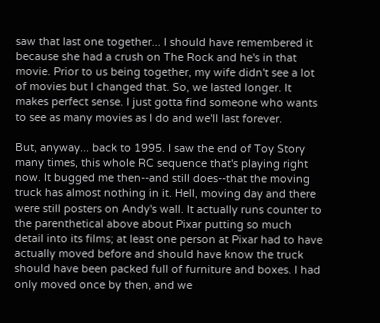saw that last one together... I should have remembered it because she had a crush on The Rock and he's in that movie. Prior to us being together, my wife didn't see a lot of movies but I changed that. So, we lasted longer. It makes perfect sense. I just gotta find someone who wants to see as many movies as I do and we'll last forever.

But, anyway... back to 1995. I saw the end of Toy Story many times, this whole RC sequence that's playing right now. It bugged me then--and still does--that the moving truck has almost nothing in it. Hell, moving day and there were still posters on Andy's wall. It actually runs counter to the parenthetical above about Pixar putting so much detail into its films; at least one person at Pixar had to have actually moved before and should have know the truck should have been packed full of furniture and boxes. I had only moved once by then, and we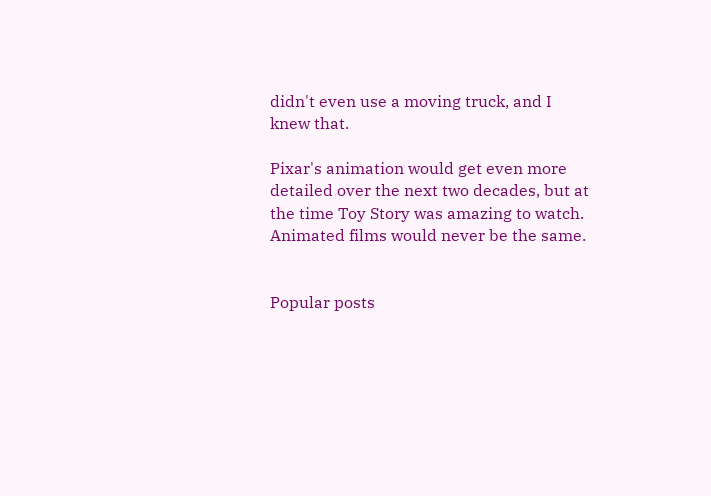didn't even use a moving truck, and I knew that.

Pixar's animation would get even more detailed over the next two decades, but at the time Toy Story was amazing to watch. Animated films would never be the same.


Popular posts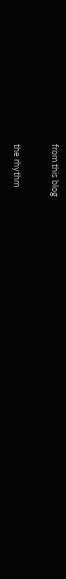from this blog

the rhythm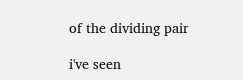of the dividing pair

i've seen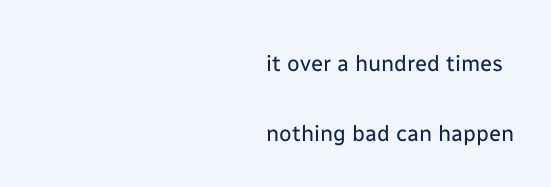it over a hundred times

nothing bad can happen